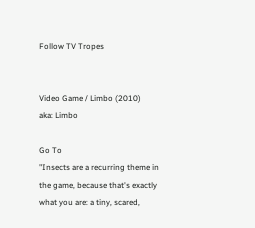Follow TV Tropes


Video Game / Limbo (2010)
aka: Limbo

Go To
"Insects are a recurring theme in the game, because that's exactly what you are: a tiny, scared,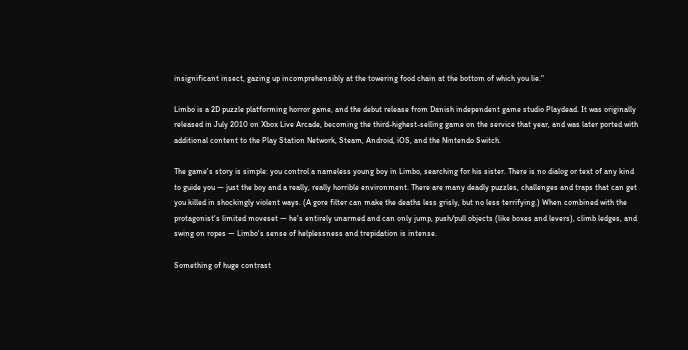insignificant insect, gazing up incomprehensibly at the towering food chain at the bottom of which you lie."

Limbo is a 2D puzzle platforming horror game, and the debut release from Danish independent game studio Playdead. It was originally released in July 2010 on Xbox Live Arcade, becoming the third-highest-selling game on the service that year, and was later ported with additional content to the Play Station Network, Steam, Android, iOS, and the Nintendo Switch.

The game's story is simple: you control a nameless young boy in Limbo, searching for his sister. There is no dialog or text of any kind to guide you — just the boy and a really, really horrible environment. There are many deadly puzzles, challenges and traps that can get you killed in shockingly violent ways. (A gore filter can make the deaths less grisly, but no less terrifying.) When combined with the protagonist's limited moveset — he's entirely unarmed and can only jump, push/pull objects (like boxes and levers), climb ledges, and swing on ropes — Limbo's sense of helplessness and trepidation is intense.

Something of huge contrast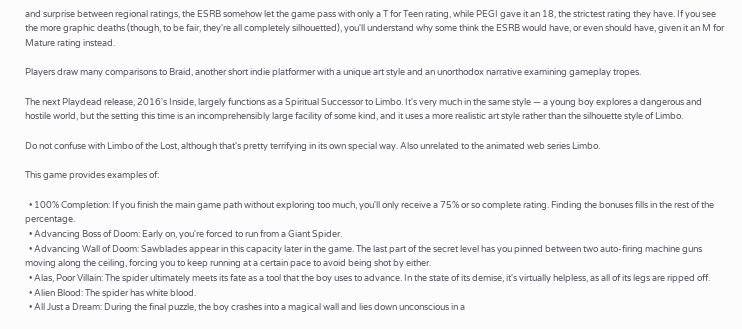and surprise between regional ratings, the ESRB somehow let the game pass with only a T for Teen rating, while PEGI gave it an 18, the strictest rating they have. If you see the more graphic deaths (though, to be fair, they're all completely silhouetted), you'll understand why some think the ESRB would have, or even should have, given it an M for Mature rating instead.

Players draw many comparisons to Braid, another short indie platformer with a unique art style and an unorthodox narrative examining gameplay tropes.

The next Playdead release, 2016's Inside, largely functions as a Spiritual Successor to Limbo. It's very much in the same style — a young boy explores a dangerous and hostile world, but the setting this time is an incomprehensibly large facility of some kind, and it uses a more realistic art style rather than the silhouette style of Limbo.

Do not confuse with Limbo of the Lost, although that's pretty terrifying in its own special way. Also unrelated to the animated web series Limbo.

This game provides examples of:

  • 100% Completion: If you finish the main game path without exploring too much, you'll only receive a 75% or so complete rating. Finding the bonuses fills in the rest of the percentage.
  • Advancing Boss of Doom: Early on, you're forced to run from a Giant Spider.
  • Advancing Wall of Doom: Sawblades appear in this capacity later in the game. The last part of the secret level has you pinned between two auto-firing machine guns moving along the ceiling, forcing you to keep running at a certain pace to avoid being shot by either.
  • Alas, Poor Villain: The spider ultimately meets its fate as a tool that the boy uses to advance. In the state of its demise, it's virtually helpless, as all of its legs are ripped off.
  • Alien Blood: The spider has white blood.
  • All Just a Dream: During the final puzzle, the boy crashes into a magical wall and lies down unconscious in a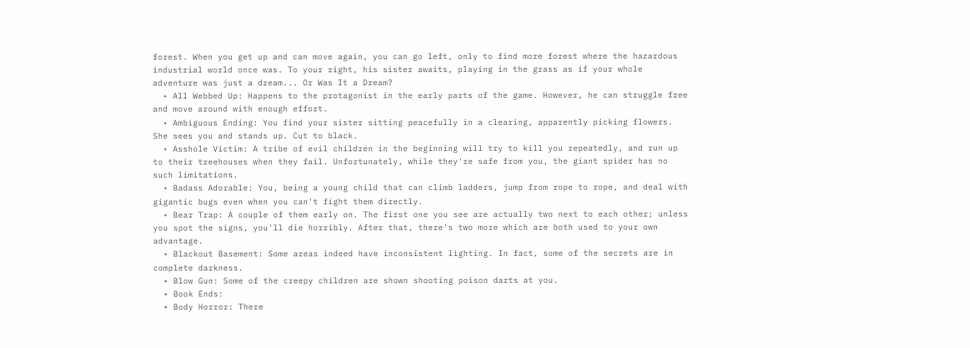forest. When you get up and can move again, you can go left, only to find more forest where the hazardous industrial world once was. To your right, his sister awaits, playing in the grass as if your whole adventure was just a dream... Or Was It a Dream?
  • All Webbed Up: Happens to the protagonist in the early parts of the game. However, he can struggle free and move around with enough effort.
  • Ambiguous Ending: You find your sister sitting peacefully in a clearing, apparently picking flowers. She sees you and stands up. Cut to black.
  • Asshole Victim: A tribe of evil children in the beginning will try to kill you repeatedly, and run up to their treehouses when they fail. Unfortunately, while they're safe from you, the giant spider has no such limitations.
  • Badass Adorable: You, being a young child that can climb ladders, jump from rope to rope, and deal with gigantic bugs even when you can't fight them directly.
  • Bear Trap: A couple of them early on. The first one you see are actually two next to each other; unless you spot the signs, you'll die horribly. After that, there's two more which are both used to your own advantage.
  • Blackout Basement: Some areas indeed have inconsistent lighting. In fact, some of the secrets are in complete darkness.
  • Blow Gun: Some of the creepy children are shown shooting poison darts at you.
  • Book Ends:
  • Body Horror: There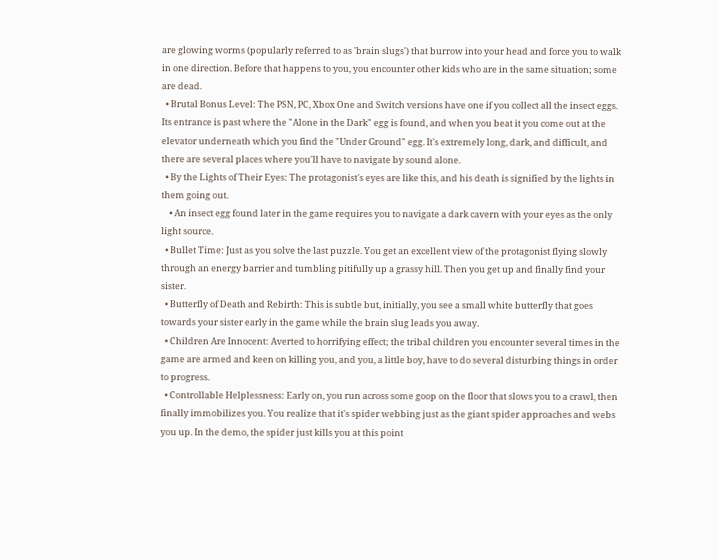are glowing worms (popularly referred to as 'brain slugs') that burrow into your head and force you to walk in one direction. Before that happens to you, you encounter other kids who are in the same situation; some are dead.
  • Brutal Bonus Level: The PSN, PC, Xbox One and Switch versions have one if you collect all the insect eggs. Its entrance is past where the "Alone in the Dark" egg is found, and when you beat it you come out at the elevator underneath which you find the "Under Ground" egg. It's extremely long, dark, and difficult, and there are several places where you'll have to navigate by sound alone.
  • By the Lights of Their Eyes: The protagonist's eyes are like this, and his death is signified by the lights in them going out.
    • An insect egg found later in the game requires you to navigate a dark cavern with your eyes as the only light source.
  • Bullet Time: Just as you solve the last puzzle. You get an excellent view of the protagonist flying slowly through an energy barrier and tumbling pitifully up a grassy hill. Then you get up and finally find your sister.
  • Butterfly of Death and Rebirth: This is subtle but, initially, you see a small white butterfly that goes towards your sister early in the game while the brain slug leads you away.
  • Children Are Innocent: Averted to horrifying effect; the tribal children you encounter several times in the game are armed and keen on killing you, and you, a little boy, have to do several disturbing things in order to progress.
  • Controllable Helplessness: Early on, you run across some goop on the floor that slows you to a crawl, then finally immobilizes you. You realize that it's spider webbing just as the giant spider approaches and webs you up. In the demo, the spider just kills you at this point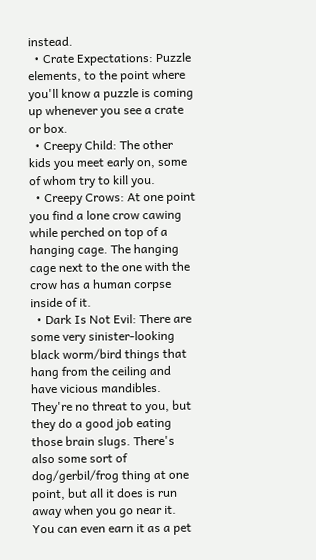instead.
  • Crate Expectations: Puzzle elements, to the point where you'll know a puzzle is coming up whenever you see a crate or box.
  • Creepy Child: The other kids you meet early on, some of whom try to kill you.
  • Creepy Crows: At one point you find a lone crow cawing while perched on top of a hanging cage. The hanging cage next to the one with the crow has a human corpse inside of it.
  • Dark Is Not Evil: There are some very sinister-looking black worm/bird things that hang from the ceiling and have vicious mandibles. They're no threat to you, but they do a good job eating those brain slugs. There's also some sort of dog/gerbil/frog thing at one point, but all it does is run away when you go near it. You can even earn it as a pet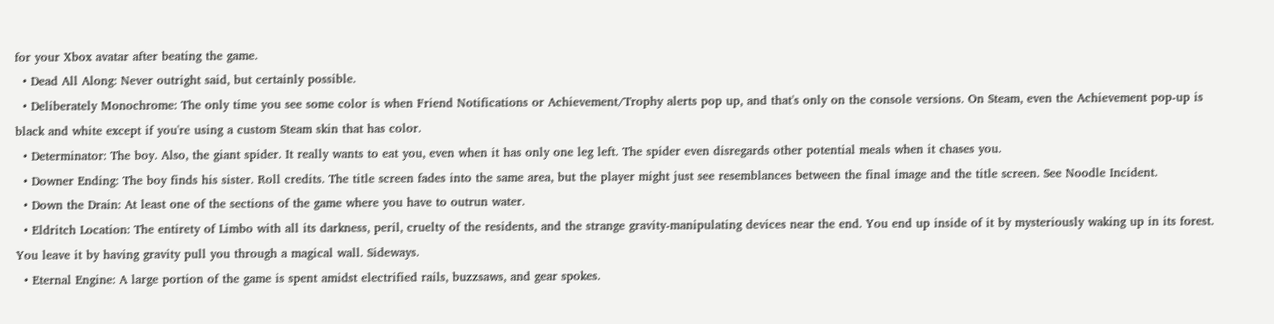for your Xbox avatar after beating the game.
  • Dead All Along: Never outright said, but certainly possible.
  • Deliberately Monochrome: The only time you see some color is when Friend Notifications or Achievement/Trophy alerts pop up, and that's only on the console versions. On Steam, even the Achievement pop-up is black and white except if you're using a custom Steam skin that has color.
  • Determinator: The boy. Also, the giant spider. It really wants to eat you, even when it has only one leg left. The spider even disregards other potential meals when it chases you.
  • Downer Ending: The boy finds his sister. Roll credits. The title screen fades into the same area, but the player might just see resemblances between the final image and the title screen. See Noodle Incident.
  • Down the Drain: At least one of the sections of the game where you have to outrun water.
  • Eldritch Location: The entirety of Limbo with all its darkness, peril, cruelty of the residents, and the strange gravity-manipulating devices near the end. You end up inside of it by mysteriously waking up in its forest. You leave it by having gravity pull you through a magical wall. Sideways.
  • Eternal Engine: A large portion of the game is spent amidst electrified rails, buzzsaws, and gear spokes.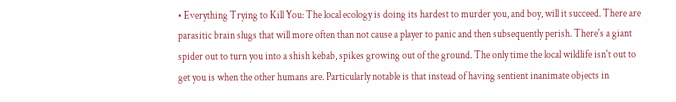• Everything Trying to Kill You: The local ecology is doing its hardest to murder you, and boy, will it succeed. There are parasitic brain slugs that will more often than not cause a player to panic and then subsequently perish. There's a giant spider out to turn you into a shish kebab, spikes growing out of the ground. The only time the local wildlife isn't out to get you is when the other humans are. Particularly notable is that instead of having sentient inanimate objects in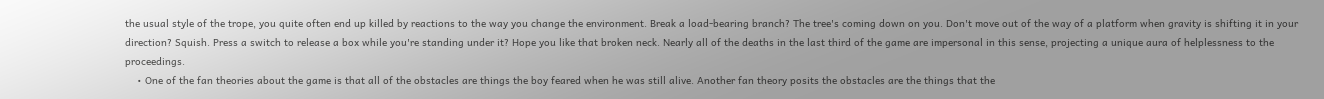the usual style of the trope, you quite often end up killed by reactions to the way you change the environment. Break a load-bearing branch? The tree's coming down on you. Don't move out of the way of a platform when gravity is shifting it in your direction? Squish. Press a switch to release a box while you're standing under it? Hope you like that broken neck. Nearly all of the deaths in the last third of the game are impersonal in this sense, projecting a unique aura of helplessness to the proceedings.
    • One of the fan theories about the game is that all of the obstacles are things the boy feared when he was still alive. Another fan theory posits the obstacles are the things that the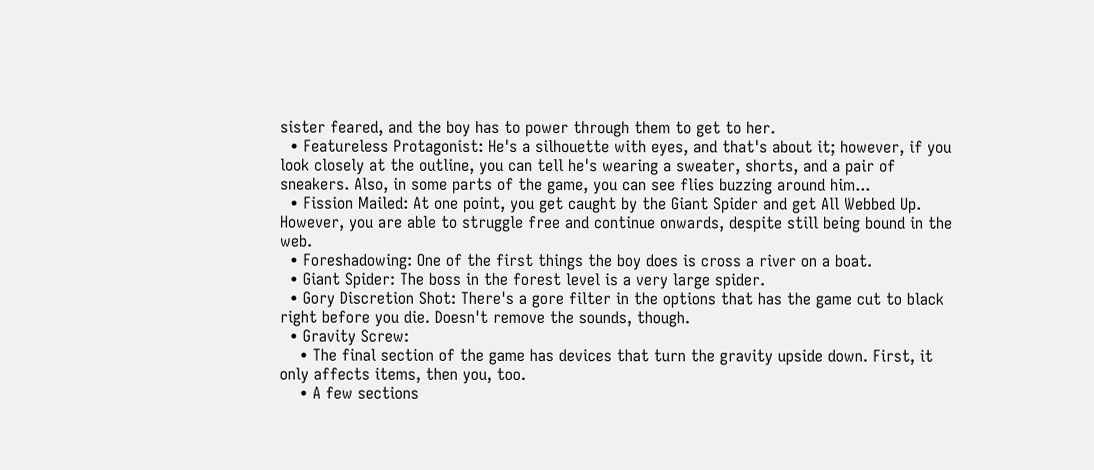sister feared, and the boy has to power through them to get to her.
  • Featureless Protagonist: He's a silhouette with eyes, and that's about it; however, if you look closely at the outline, you can tell he's wearing a sweater, shorts, and a pair of sneakers. Also, in some parts of the game, you can see flies buzzing around him...
  • Fission Mailed: At one point, you get caught by the Giant Spider and get All Webbed Up. However, you are able to struggle free and continue onwards, despite still being bound in the web.
  • Foreshadowing: One of the first things the boy does is cross a river on a boat.
  • Giant Spider: The boss in the forest level is a very large spider.
  • Gory Discretion Shot: There's a gore filter in the options that has the game cut to black right before you die. Doesn't remove the sounds, though.
  • Gravity Screw:
    • The final section of the game has devices that turn the gravity upside down. First, it only affects items, then you, too.
    • A few sections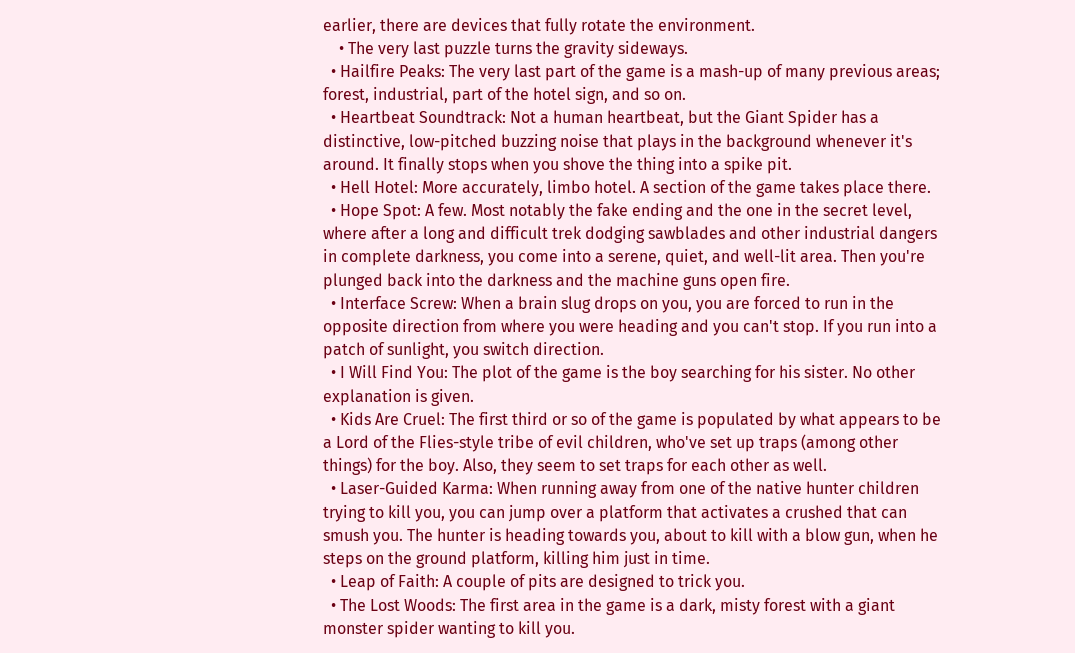earlier, there are devices that fully rotate the environment.
    • The very last puzzle turns the gravity sideways.
  • Hailfire Peaks: The very last part of the game is a mash-up of many previous areas; forest, industrial, part of the hotel sign, and so on.
  • Heartbeat Soundtrack: Not a human heartbeat, but the Giant Spider has a distinctive, low-pitched buzzing noise that plays in the background whenever it's around. It finally stops when you shove the thing into a spike pit.
  • Hell Hotel: More accurately, limbo hotel. A section of the game takes place there.
  • Hope Spot: A few. Most notably the fake ending and the one in the secret level, where after a long and difficult trek dodging sawblades and other industrial dangers in complete darkness, you come into a serene, quiet, and well-lit area. Then you're plunged back into the darkness and the machine guns open fire.
  • Interface Screw: When a brain slug drops on you, you are forced to run in the opposite direction from where you were heading and you can't stop. If you run into a patch of sunlight, you switch direction.
  • I Will Find You: The plot of the game is the boy searching for his sister. No other explanation is given.
  • Kids Are Cruel: The first third or so of the game is populated by what appears to be a Lord of the Flies-style tribe of evil children, who've set up traps (among other things) for the boy. Also, they seem to set traps for each other as well.
  • Laser-Guided Karma: When running away from one of the native hunter children trying to kill you, you can jump over a platform that activates a crushed that can smush you. The hunter is heading towards you, about to kill with a blow gun, when he steps on the ground platform, killing him just in time.
  • Leap of Faith: A couple of pits are designed to trick you.
  • The Lost Woods: The first area in the game is a dark, misty forest with a giant monster spider wanting to kill you.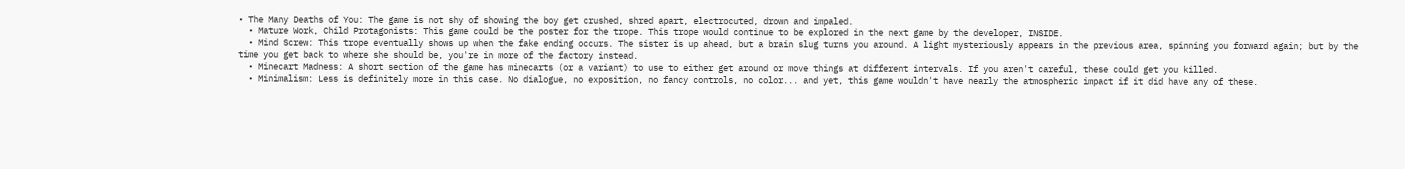• The Many Deaths of You: The game is not shy of showing the boy get crushed, shred apart, electrocuted, drown and impaled.
  • Mature Work, Child Protagonists: This game could be the poster for the trope. This trope would continue to be explored in the next game by the developer, INSIDE.
  • Mind Screw: This trope eventually shows up when the fake ending occurs. The sister is up ahead, but a brain slug turns you around. A light mysteriously appears in the previous area, spinning you forward again; but by the time you get back to where she should be, you're in more of the factory instead.
  • Minecart Madness: A short section of the game has minecarts (or a variant) to use to either get around or move things at different intervals. If you aren't careful, these could get you killed.
  • Minimalism: Less is definitely more in this case. No dialogue, no exposition, no fancy controls, no color... and yet, this game wouldn't have nearly the atmospheric impact if it did have any of these.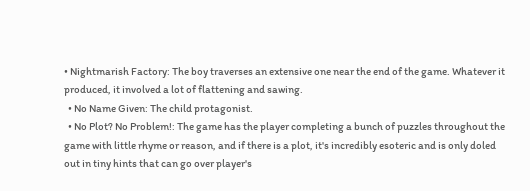• Nightmarish Factory: The boy traverses an extensive one near the end of the game. Whatever it produced, it involved a lot of flattening and sawing.
  • No Name Given: The child protagonist.
  • No Plot? No Problem!: The game has the player completing a bunch of puzzles throughout the game with little rhyme or reason, and if there is a plot, it's incredibly esoteric and is only doled out in tiny hints that can go over player's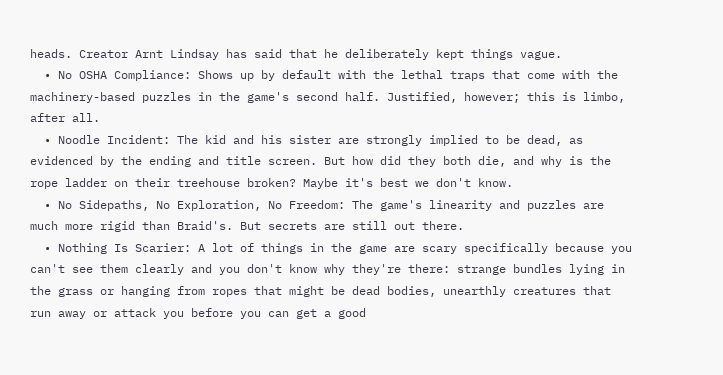heads. Creator Arnt Lindsay has said that he deliberately kept things vague.
  • No OSHA Compliance: Shows up by default with the lethal traps that come with the machinery-based puzzles in the game's second half. Justified, however; this is limbo, after all.
  • Noodle Incident: The kid and his sister are strongly implied to be dead, as evidenced by the ending and title screen. But how did they both die, and why is the rope ladder on their treehouse broken? Maybe it's best we don't know.
  • No Sidepaths, No Exploration, No Freedom: The game's linearity and puzzles are much more rigid than Braid's. But secrets are still out there.
  • Nothing Is Scarier: A lot of things in the game are scary specifically because you can't see them clearly and you don't know why they're there: strange bundles lying in the grass or hanging from ropes that might be dead bodies, unearthly creatures that run away or attack you before you can get a good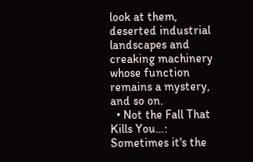look at them, deserted industrial landscapes and creaking machinery whose function remains a mystery, and so on.
  • Not the Fall That Kills You…: Sometimes it's the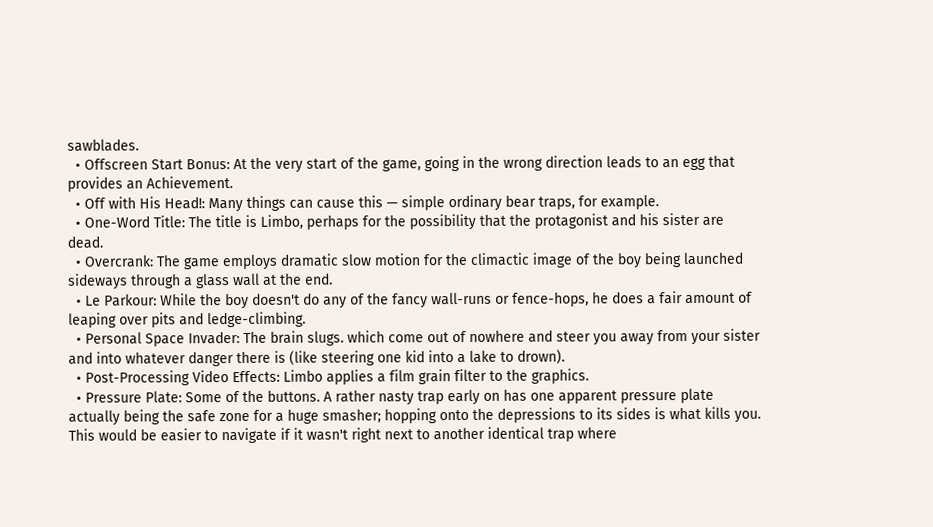sawblades.
  • Offscreen Start Bonus: At the very start of the game, going in the wrong direction leads to an egg that provides an Achievement.
  • Off with His Head!: Many things can cause this — simple ordinary bear traps, for example.
  • One-Word Title: The title is Limbo, perhaps for the possibility that the protagonist and his sister are dead.
  • Overcrank: The game employs dramatic slow motion for the climactic image of the boy being launched sideways through a glass wall at the end.
  • Le Parkour: While the boy doesn't do any of the fancy wall-runs or fence-hops, he does a fair amount of leaping over pits and ledge-climbing.
  • Personal Space Invader: The brain slugs. which come out of nowhere and steer you away from your sister and into whatever danger there is (like steering one kid into a lake to drown).
  • Post-Processing Video Effects: Limbo applies a film grain filter to the graphics.
  • Pressure Plate: Some of the buttons. A rather nasty trap early on has one apparent pressure plate actually being the safe zone for a huge smasher; hopping onto the depressions to its sides is what kills you. This would be easier to navigate if it wasn't right next to another identical trap where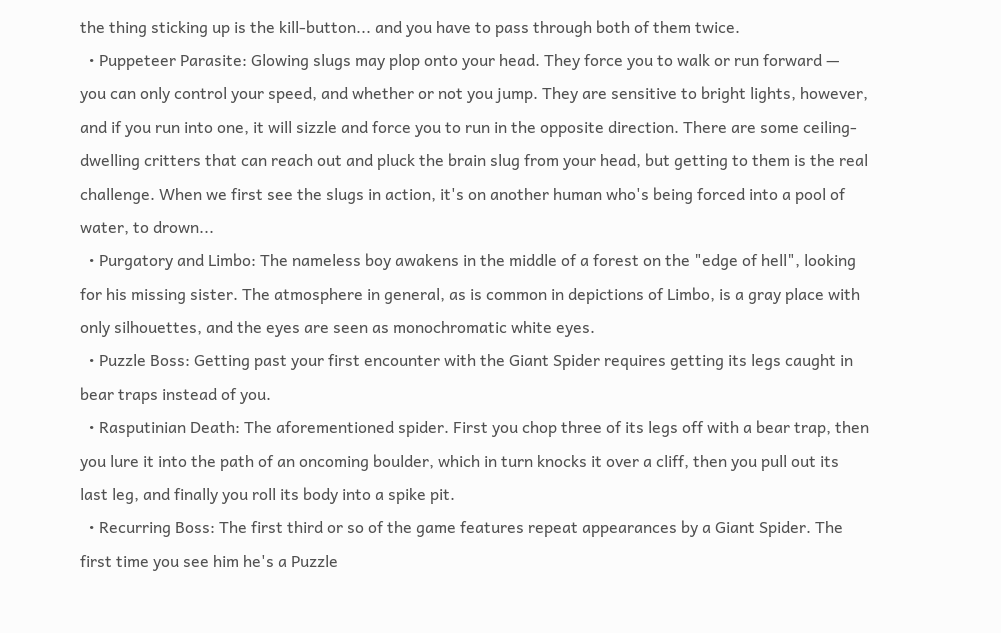the thing sticking up is the kill-button... and you have to pass through both of them twice.
  • Puppeteer Parasite: Glowing slugs may plop onto your head. They force you to walk or run forward — you can only control your speed, and whether or not you jump. They are sensitive to bright lights, however, and if you run into one, it will sizzle and force you to run in the opposite direction. There are some ceiling-dwelling critters that can reach out and pluck the brain slug from your head, but getting to them is the real challenge. When we first see the slugs in action, it's on another human who's being forced into a pool of water, to drown...
  • Purgatory and Limbo: The nameless boy awakens in the middle of a forest on the "edge of hell", looking for his missing sister. The atmosphere in general, as is common in depictions of Limbo, is a gray place with only silhouettes, and the eyes are seen as monochromatic white eyes.
  • Puzzle Boss: Getting past your first encounter with the Giant Spider requires getting its legs caught in bear traps instead of you.
  • Rasputinian Death: The aforementioned spider. First you chop three of its legs off with a bear trap, then you lure it into the path of an oncoming boulder, which in turn knocks it over a cliff, then you pull out its last leg, and finally you roll its body into a spike pit.
  • Recurring Boss: The first third or so of the game features repeat appearances by a Giant Spider. The first time you see him he's a Puzzle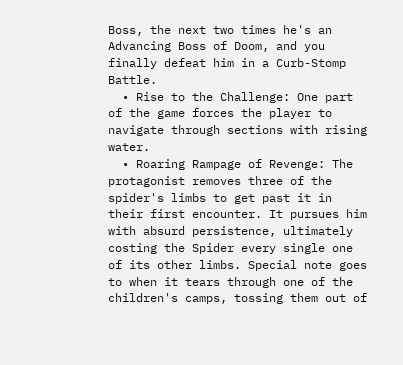Boss, the next two times he's an Advancing Boss of Doom, and you finally defeat him in a Curb-Stomp Battle.
  • Rise to the Challenge: One part of the game forces the player to navigate through sections with rising water.
  • Roaring Rampage of Revenge: The protagonist removes three of the spider's limbs to get past it in their first encounter. It pursues him with absurd persistence, ultimately costing the Spider every single one of its other limbs. Special note goes to when it tears through one of the children's camps, tossing them out of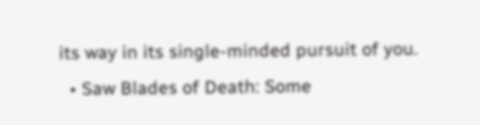its way in its single-minded pursuit of you.
  • Saw Blades of Death: Some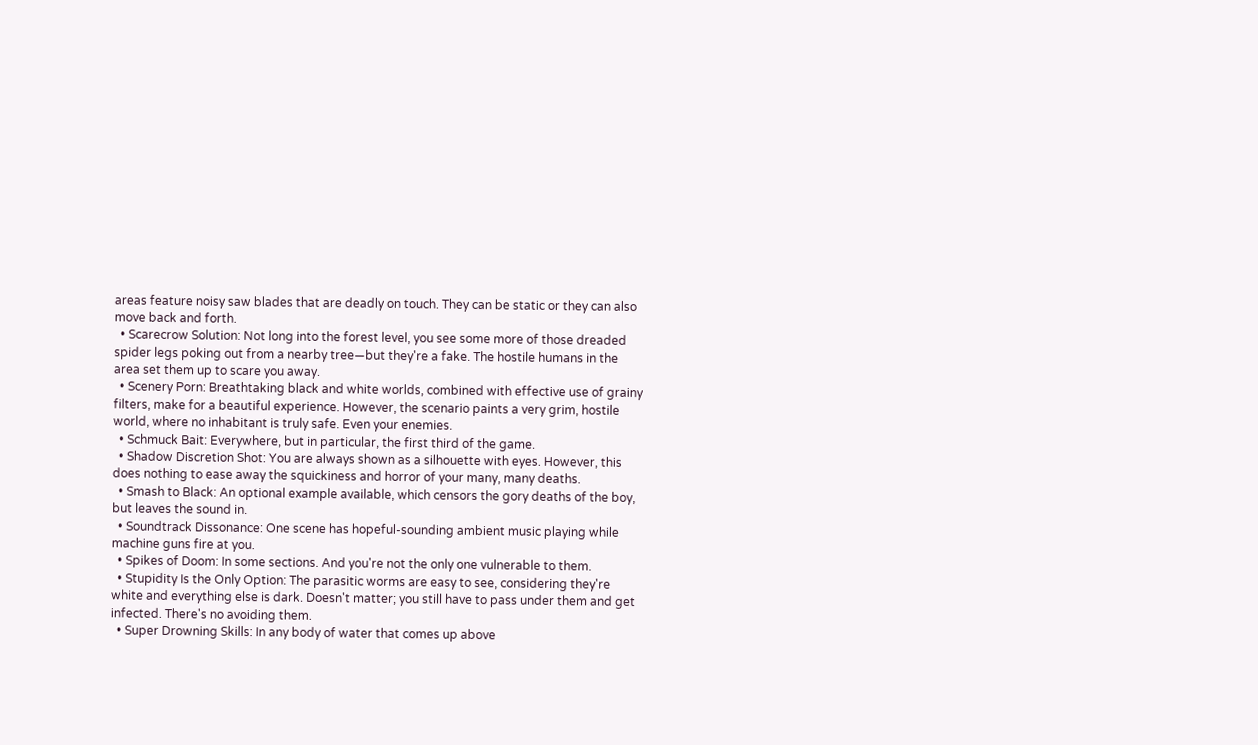areas feature noisy saw blades that are deadly on touch. They can be static or they can also move back and forth.
  • Scarecrow Solution: Not long into the forest level, you see some more of those dreaded spider legs poking out from a nearby tree—but they're a fake. The hostile humans in the area set them up to scare you away.
  • Scenery Porn: Breathtaking black and white worlds, combined with effective use of grainy filters, make for a beautiful experience. However, the scenario paints a very grim, hostile world, where no inhabitant is truly safe. Even your enemies.
  • Schmuck Bait: Everywhere, but in particular, the first third of the game.
  • Shadow Discretion Shot: You are always shown as a silhouette with eyes. However, this does nothing to ease away the squickiness and horror of your many, many deaths.
  • Smash to Black: An optional example available, which censors the gory deaths of the boy, but leaves the sound in.
  • Soundtrack Dissonance: One scene has hopeful-sounding ambient music playing while machine guns fire at you.
  • Spikes of Doom: In some sections. And you're not the only one vulnerable to them.
  • Stupidity Is the Only Option: The parasitic worms are easy to see, considering they're white and everything else is dark. Doesn't matter; you still have to pass under them and get infected. There's no avoiding them.
  • Super Drowning Skills: In any body of water that comes up above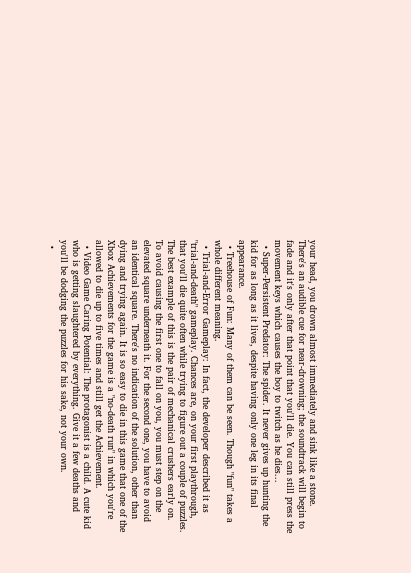your head, you drown almost immediately and sink like a stone. There's an audible cue for near-drowning; the soundtrack will begin to fade and it's only after that point that you'll die. You can still press the movement keys which causes the boy to twitch as he dies...
  • Super-Persistent Predator: The spider. It never gives up hunting the kid for as long as it lives, despite having only one leg in its final appearance.
  • Treehouse of Fun: Many of them can be seen. Though "fun" takes a whole different meaning.
  • Trial-and-Error Gameplay: In fact, the developer described it as "trial-and-death" gameplay. Chances are, on your first playthrough, that you'll die quite often while trying to figure out a couple of puzzles. The best example of this is the pair of mechanical crushers early on. To avoid causing the first one to fall on you, you must step on the elevated square underneath it. For the second one, you have to avoid an identical square. There's no indication of the solution, other than dying and trying again. It is so easy to die in this game that one of the Xbox Achievements for the game is a "no-death run" in which you're allowed to die up to five times and still get the Achievement.
  • Video Game Caring Potential: The protagonist is a child. A cute kid who is getting slaughtered by everything. Give it a few deaths and you'll be dodging the puzzles for his sake, not your own.
  •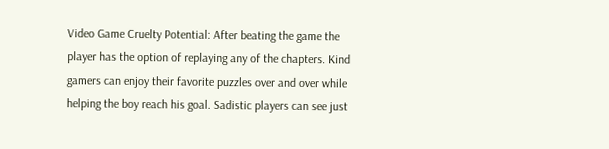Video Game Cruelty Potential: After beating the game the player has the option of replaying any of the chapters. Kind gamers can enjoy their favorite puzzles over and over while helping the boy reach his goal. Sadistic players can see just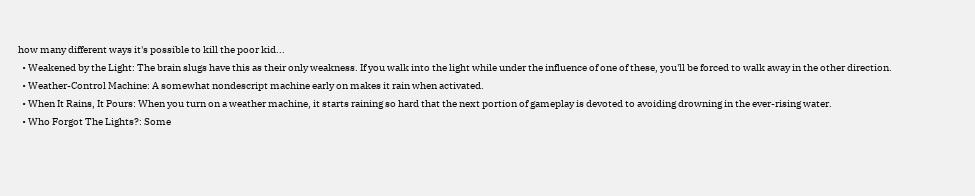how many different ways it's possible to kill the poor kid...
  • Weakened by the Light: The brain slugs have this as their only weakness. If you walk into the light while under the influence of one of these, you'll be forced to walk away in the other direction.
  • Weather-Control Machine: A somewhat nondescript machine early on makes it rain when activated.
  • When It Rains, It Pours: When you turn on a weather machine, it starts raining so hard that the next portion of gameplay is devoted to avoiding drowning in the ever-rising water.
  • Who Forgot The Lights?: Some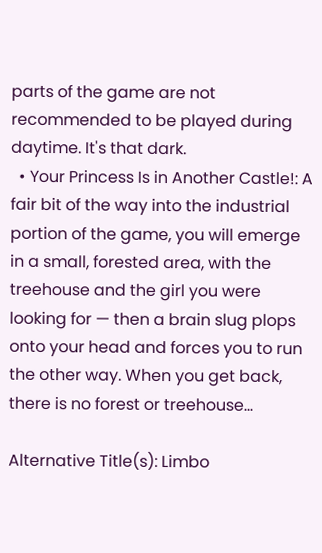parts of the game are not recommended to be played during daytime. It's that dark.
  • Your Princess Is in Another Castle!: A fair bit of the way into the industrial portion of the game, you will emerge in a small, forested area, with the treehouse and the girl you were looking for — then a brain slug plops onto your head and forces you to run the other way. When you get back, there is no forest or treehouse...

Alternative Title(s): Limbo